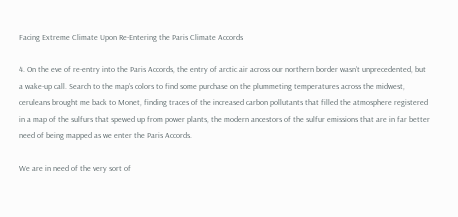Facing Extreme Climate Upon Re-Entering the Paris Climate Accords

4. On the eve of re-entry into the Paris Accords, the entry of arctic air across our northern border wasn’t unprecedented, but a wake-up call. Search to the map’s colors to find some purchase on the plummeting temperatures across the midwest, ceruleans brought me back to Monet, finding traces of the increased carbon pollutants that filled the atmosphere registered in a map of the sulfurs that spewed up from power plants, the modern ancestors of the sulfur emissions that are in far better need of being mapped as we enter the Paris Accords.

We are in need of the very sort of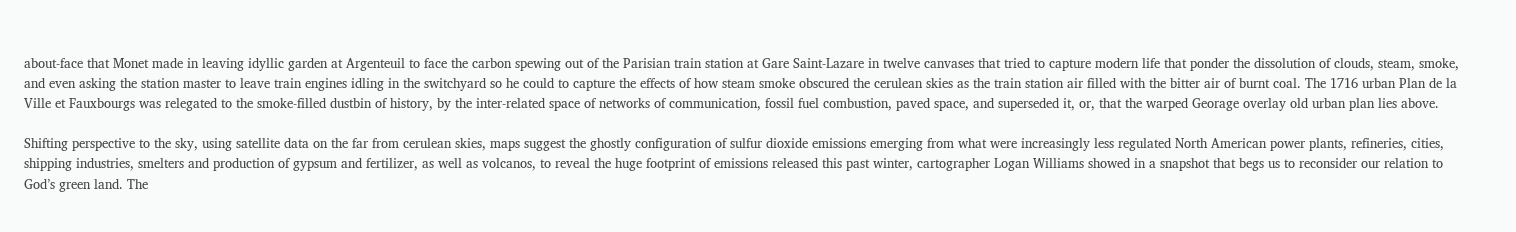about-face that Monet made in leaving idyllic garden at Argenteuil to face the carbon spewing out of the Parisian train station at Gare Saint-Lazare in twelve canvases that tried to capture modern life that ponder the dissolution of clouds, steam, smoke, and even asking the station master to leave train engines idling in the switchyard so he could to capture the effects of how steam smoke obscured the cerulean skies as the train station air filled with the bitter air of burnt coal. The 1716 urban Plan de la Ville et Fauxbourgs was relegated to the smoke-filled dustbin of history, by the inter-related space of networks of communication, fossil fuel combustion, paved space, and superseded it, or, that the warped Georage overlay old urban plan lies above.

Shifting perspective to the sky, using satellite data on the far from cerulean skies, maps suggest the ghostly configuration of sulfur dioxide emissions emerging from what were increasingly less regulated North American power plants, refineries, cities, shipping industries, smelters and production of gypsum and fertilizer, as well as volcanos, to reveal the huge footprint of emissions released this past winter, cartographer Logan Williams showed in a snapshot that begs us to reconsider our relation to God’s green land. The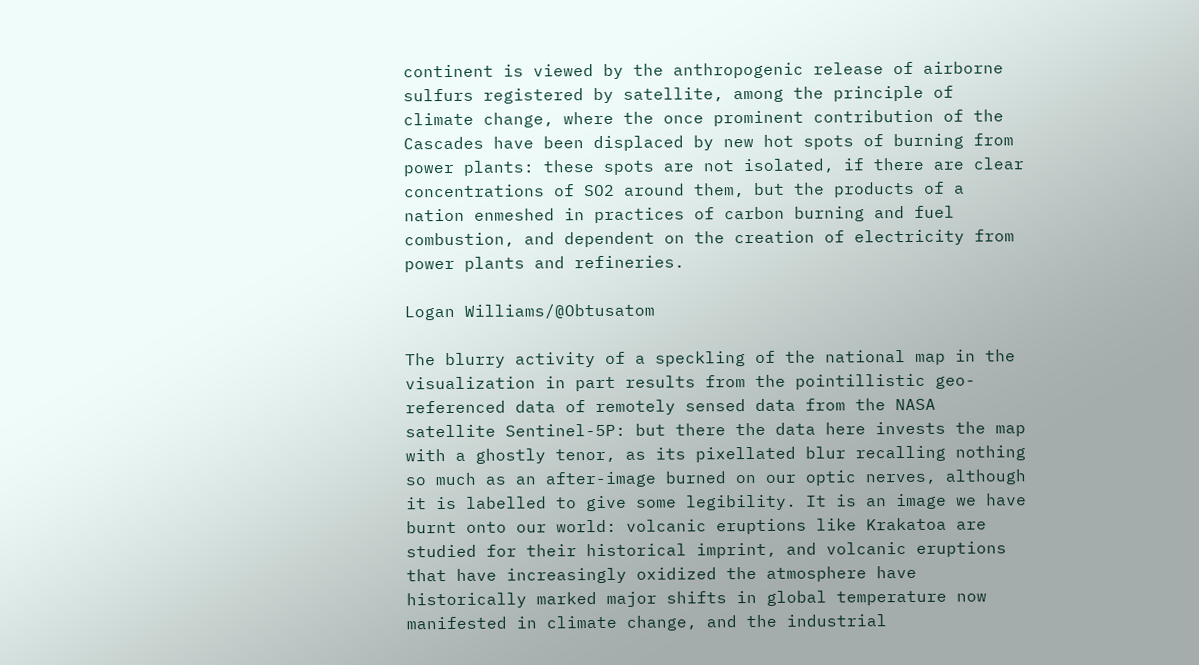continent is viewed by the anthropogenic release of airborne sulfurs registered by satellite, among the principle of climate change, where the once prominent contribution of the Cascades have been displaced by new hot spots of burning from power plants: these spots are not isolated, if there are clear concentrations of SO2 around them, but the products of a nation enmeshed in practices of carbon burning and fuel combustion, and dependent on the creation of electricity from power plants and refineries.

Logan Williams/@Obtusatom

The blurry activity of a speckling of the national map in the visualization in part results from the pointillistic geo-referenced data of remotely sensed data from the NASA satellite Sentinel-5P: but there the data here invests the map with a ghostly tenor, as its pixellated blur recalling nothing so much as an after-image burned on our optic nerves, although it is labelled to give some legibility. It is an image we have burnt onto our world: volcanic eruptions like Krakatoa are studied for their historical imprint, and volcanic eruptions that have increasingly oxidized the atmosphere have historically marked major shifts in global temperature now manifested in climate change, and the industrial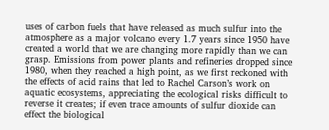uses of carbon fuels that have released as much sulfur into the atmosphere as a major volcano every 1.7 years since 1950 have created a world that we are changing more rapidly than we can grasp. Emissions from power plants and refineries dropped since 1980, when they reached a high point, as we first reckoned with the effects of acid rains that led to Rachel Carson’s work on aquatic ecosystems, appreciating the ecological risks difficult to reverse it creates; if even trace amounts of sulfur dioxide can effect the biological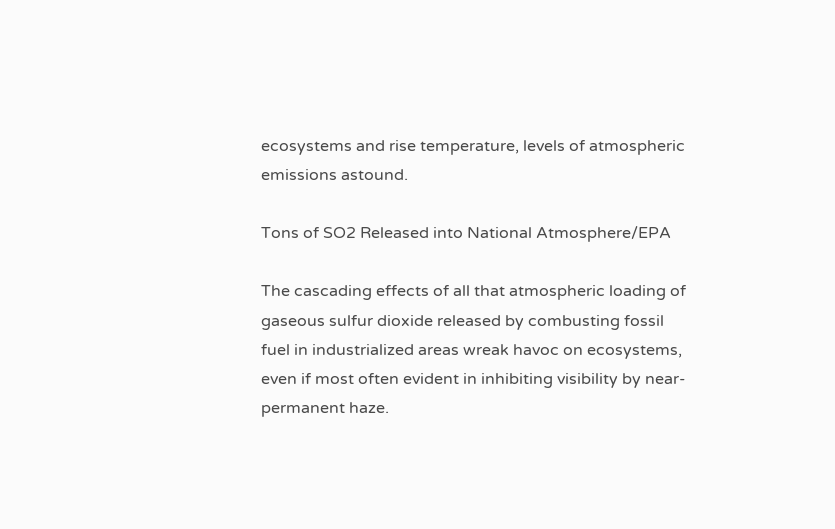ecosystems and rise temperature, levels of atmospheric emissions astound.

Tons of SO2 Released into National Atmosphere/EPA

The cascading effects of all that atmospheric loading of gaseous sulfur dioxide released by combusting fossil fuel in industrialized areas wreak havoc on ecosystems, even if most often evident in inhibiting visibility by near-permanent haze.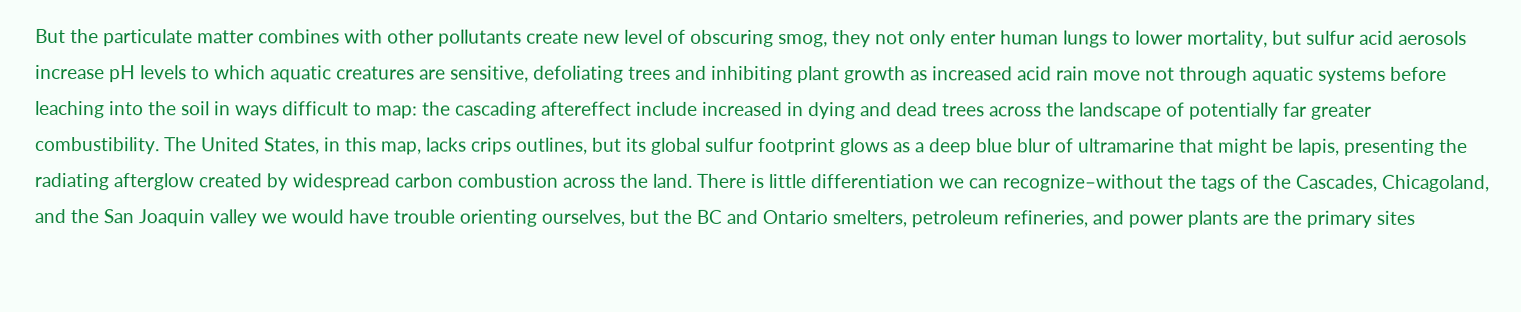But the particulate matter combines with other pollutants create new level of obscuring smog, they not only enter human lungs to lower mortality, but sulfur acid aerosols increase pH levels to which aquatic creatures are sensitive, defoliating trees and inhibiting plant growth as increased acid rain move not through aquatic systems before leaching into the soil in ways difficult to map: the cascading aftereffect include increased in dying and dead trees across the landscape of potentially far greater combustibility. The United States, in this map, lacks crips outlines, but its global sulfur footprint glows as a deep blue blur of ultramarine that might be lapis, presenting the radiating afterglow created by widespread carbon combustion across the land. There is little differentiation we can recognize–without the tags of the Cascades, Chicagoland, and the San Joaquin valley we would have trouble orienting ourselves, but the BC and Ontario smelters, petroleum refineries, and power plants are the primary sites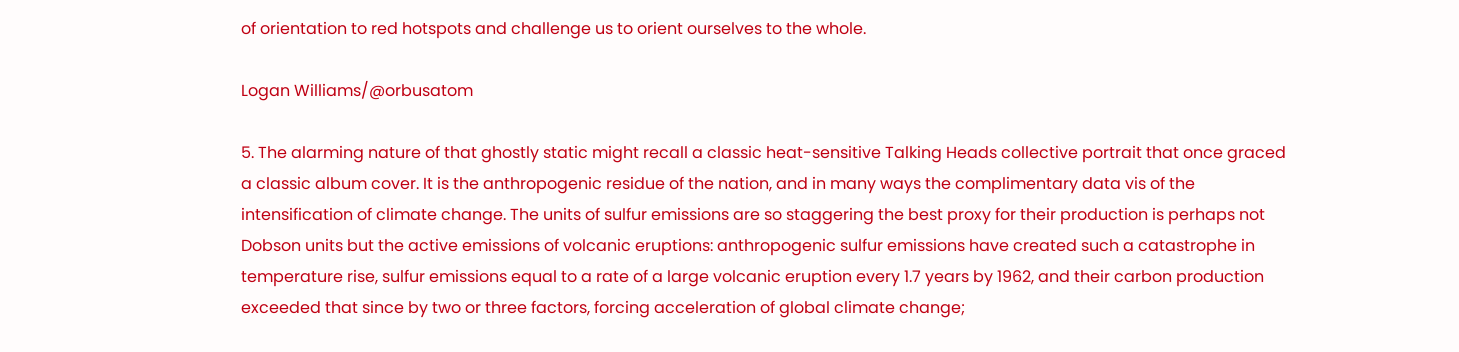of orientation to red hotspots and challenge us to orient ourselves to the whole.

Logan Williams/@orbusatom

5. The alarming nature of that ghostly static might recall a classic heat-sensitive Talking Heads collective portrait that once graced a classic album cover. It is the anthropogenic residue of the nation, and in many ways the complimentary data vis of the intensification of climate change. The units of sulfur emissions are so staggering the best proxy for their production is perhaps not Dobson units but the active emissions of volcanic eruptions: anthropogenic sulfur emissions have created such a catastrophe in temperature rise, sulfur emissions equal to a rate of a large volcanic eruption every 1.7 years by 1962, and their carbon production exceeded that since by two or three factors, forcing acceleration of global climate change;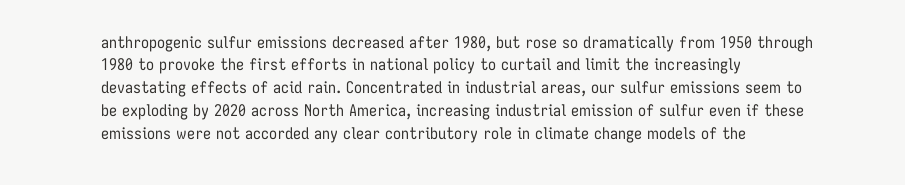anthropogenic sulfur emissions decreased after 1980, but rose so dramatically from 1950 through 1980 to provoke the first efforts in national policy to curtail and limit the increasingly devastating effects of acid rain. Concentrated in industrial areas, our sulfur emissions seem to be exploding by 2020 across North America, increasing industrial emission of sulfur even if these emissions were not accorded any clear contributory role in climate change models of the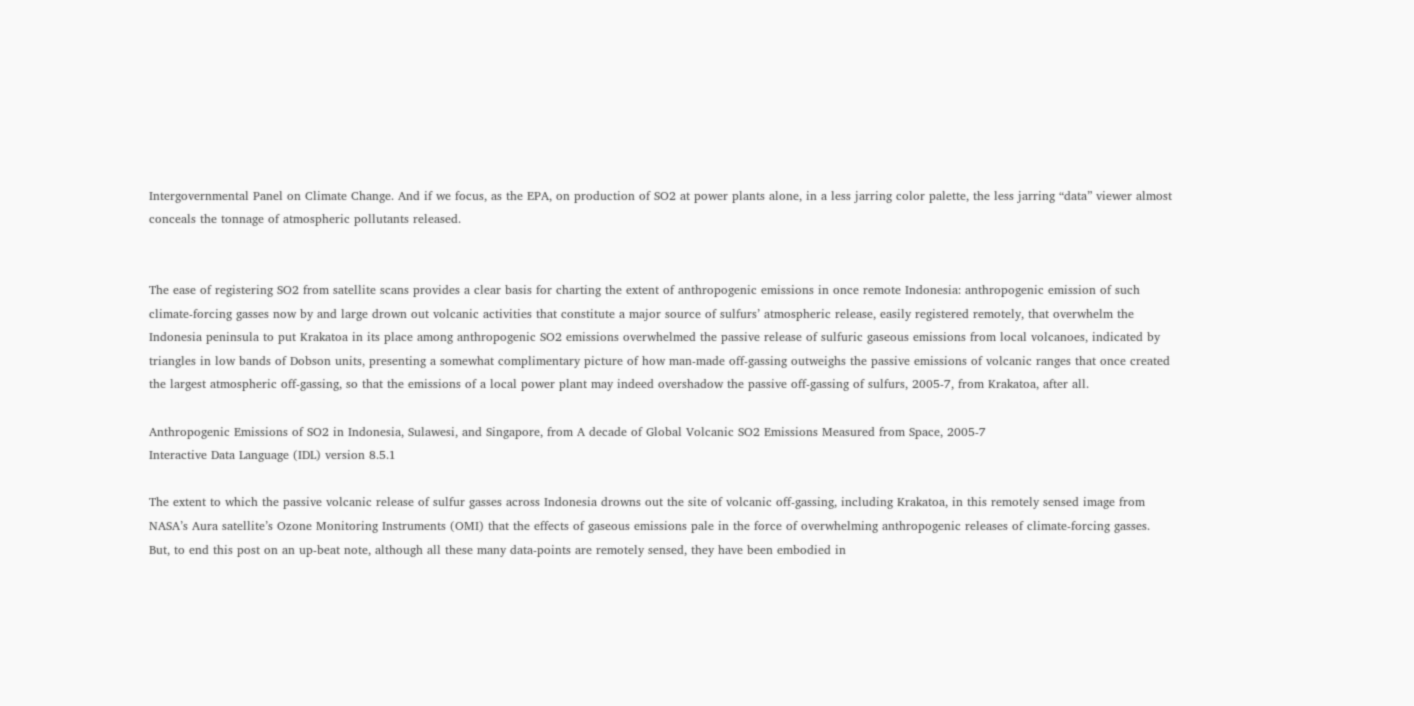Intergovernmental Panel on Climate Change. And if we focus, as the EPA, on production of SO2 at power plants alone, in a less jarring color palette, the less jarring “data” viewer almost conceals the tonnage of atmospheric pollutants released.


The ease of registering SO2 from satellite scans provides a clear basis for charting the extent of anthropogenic emissions in once remote Indonesia: anthropogenic emission of such climate-forcing gasses now by and large drown out volcanic activities that constitute a major source of sulfurs’ atmospheric release, easily registered remotely, that overwhelm the Indonesia peninsula to put Krakatoa in its place among anthropogenic SO2 emissions overwhelmed the passive release of sulfuric gaseous emissions from local volcanoes, indicated by triangles in low bands of Dobson units, presenting a somewhat complimentary picture of how man-made off-gassing outweighs the passive emissions of volcanic ranges that once created the largest atmospheric off-gassing, so that the emissions of a local power plant may indeed overshadow the passive off-gassing of sulfurs, 2005-7, from Krakatoa, after all.

Anthropogenic Emissions of SO2 in Indonesia, Sulawesi, and Singapore, from A decade of Global Volcanic SO2 Emissions Measured from Space, 2005-7
Interactive Data Language (IDL) version 8.5.1

The extent to which the passive volcanic release of sulfur gasses across Indonesia drowns out the site of volcanic off-gassing, including Krakatoa, in this remotely sensed image from NASA’s Aura satellite’s Ozone Monitoring Instruments (OMI) that the effects of gaseous emissions pale in the force of overwhelming anthropogenic releases of climate-forcing gasses. But, to end this post on an up-beat note, although all these many data-points are remotely sensed, they have been embodied in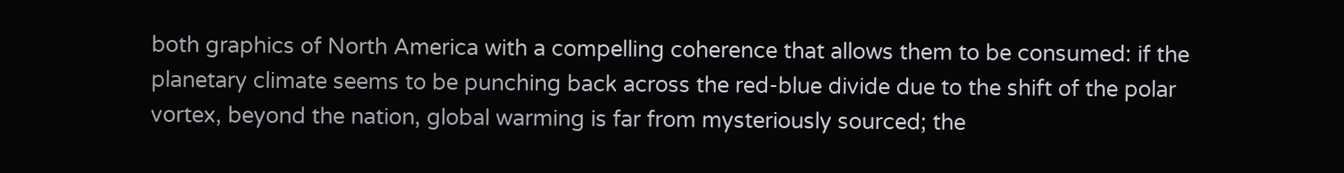both graphics of North America with a compelling coherence that allows them to be consumed: if the planetary climate seems to be punching back across the red-blue divide due to the shift of the polar vortex, beyond the nation, global warming is far from mysteriously sourced; the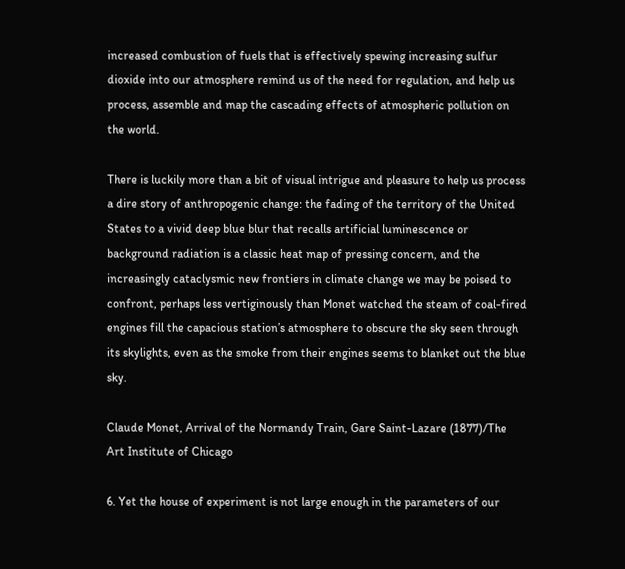increased combustion of fuels that is effectively spewing increasing sulfur dioxide into our atmosphere remind us of the need for regulation, and help us process, assemble and map the cascading effects of atmospheric pollution on the world.

There is luckily more than a bit of visual intrigue and pleasure to help us process a dire story of anthropogenic change: the fading of the territory of the United States to a vivid deep blue blur that recalls artificial luminescence or background radiation is a classic heat map of pressing concern, and the increasingly cataclysmic new frontiers in climate change we may be poised to confront, perhaps less vertiginously than Monet watched the steam of coal-fired engines fill the capacious station’s atmosphere to obscure the sky seen through its skylights, even as the smoke from their engines seems to blanket out the blue sky.

Claude Monet, Arrival of the Normandy Train, Gare Saint-Lazare (1877)/The Art Institute of Chicago

6. Yet the house of experiment is not large enough in the parameters of our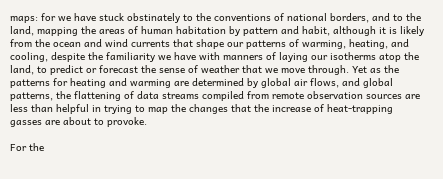maps: for we have stuck obstinately to the conventions of national borders, and to the land, mapping the areas of human habitation by pattern and habit, although it is likely from the ocean and wind currents that shape our patterns of warming, heating, and cooling, despite the familiarity we have with manners of laying our isotherms atop the land, to predict or forecast the sense of weather that we move through. Yet as the patterns for heating and warming are determined by global air flows, and global patterns, the flattening of data streams compiled from remote observation sources are less than helpful in trying to map the changes that the increase of heat-trapping gasses are about to provoke.

For the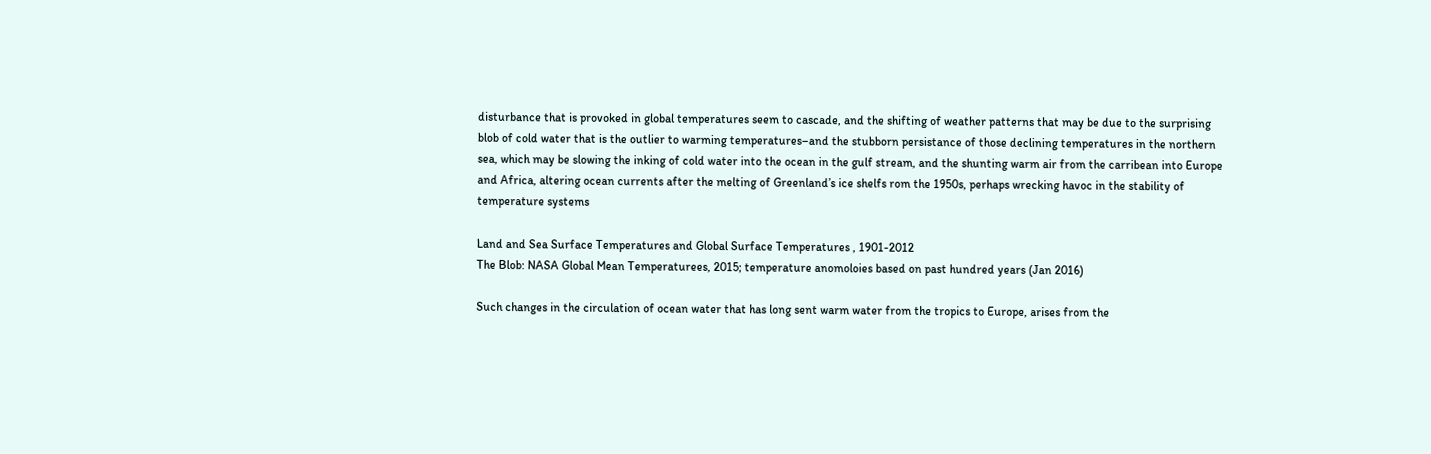disturbance that is provoked in global temperatures seem to cascade, and the shifting of weather patterns that may be due to the surprising blob of cold water that is the outlier to warming temperatures–and the stubborn persistance of those declining temperatures in the northern sea, which may be slowing the inking of cold water into the ocean in the gulf stream, and the shunting warm air from the carribean into Europe and Africa, altering ocean currents after the melting of Greenland’s ice shelfs rom the 1950s, perhaps wrecking havoc in the stability of temperature systems

Land and Sea Surface Temperatures and Global Surface Temperatures , 1901-2012
The Blob: NASA Global Mean Temperaturees, 2015; temperature anomoloies based on past hundred years (Jan 2016)

Such changes in the circulation of ocean water that has long sent warm water from the tropics to Europe, arises from the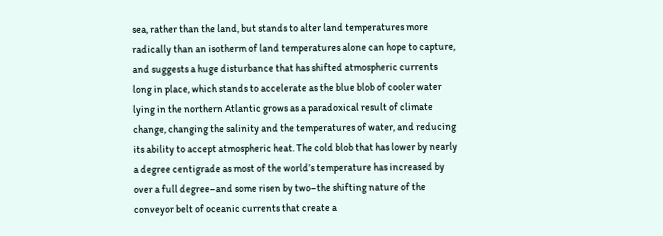sea, rather than the land, but stands to alter land temperatures more radically than an isotherm of land temperatures alone can hope to capture, and suggests a huge disturbance that has shifted atmospheric currents long in place, which stands to accelerate as the blue blob of cooler water lying in the northern Atlantic grows as a paradoxical result of climate change, changing the salinity and the temperatures of water, and reducing its ability to accept atmospheric heat. The cold blob that has lower by nearly a degree centigrade as most of the world’s temperature has increased by over a full degree–and some risen by two–the shifting nature of the conveyor belt of oceanic currents that create a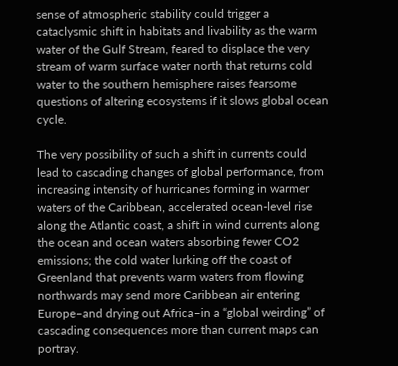sense of atmospheric stability could trigger a cataclysmic shift in habitats and livability as the warm water of the Gulf Stream, feared to displace the very stream of warm surface water north that returns cold water to the southern hemisphere raises fearsome questions of altering ecosystems if it slows global ocean cycle.

The very possibility of such a shift in currents could lead to cascading changes of global performance, from increasing intensity of hurricanes forming in warmer waters of the Caribbean, accelerated ocean-level rise along the Atlantic coast, a shift in wind currents along the ocean and ocean waters absorbing fewer CO2 emissions; the cold water lurking off the coast of Greenland that prevents warm waters from flowing northwards may send more Caribbean air entering Europe–and drying out Africa–in a “global weirding” of cascading consequences more than current maps can portray.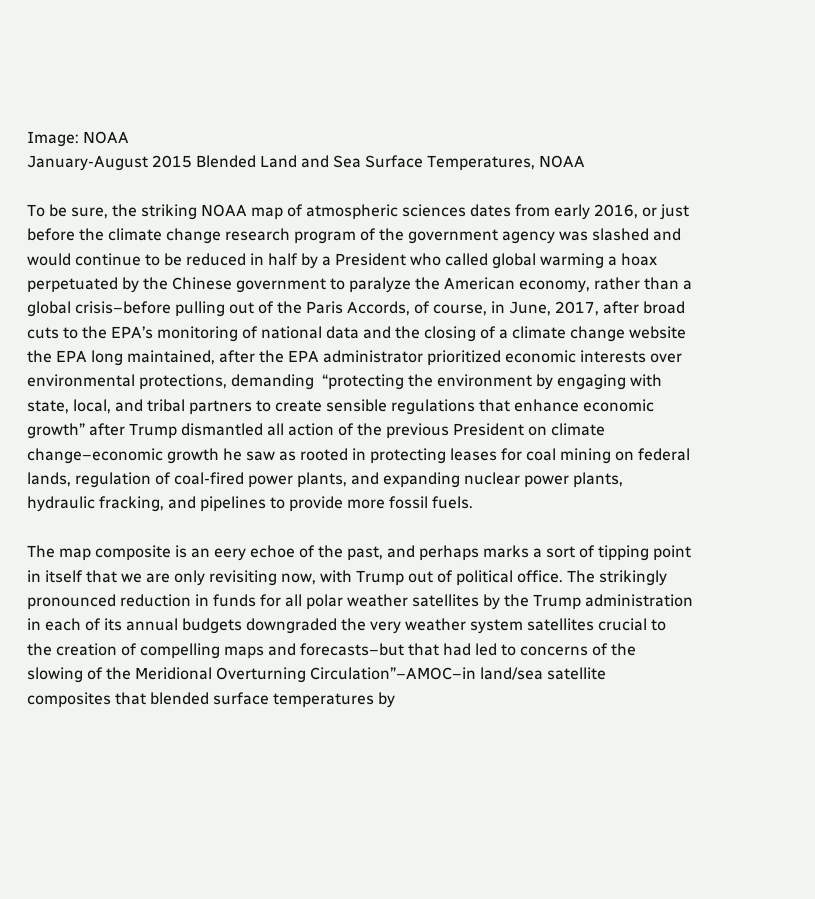Image: NOAA
January-August 2015 Blended Land and Sea Surface Temperatures, NOAA

To be sure, the striking NOAA map of atmospheric sciences dates from early 2016, or just before the climate change research program of the government agency was slashed and would continue to be reduced in half by a President who called global warming a hoax perpetuated by the Chinese government to paralyze the American economy, rather than a global crisis–before pulling out of the Paris Accords, of course, in June, 2017, after broad cuts to the EPA’s monitoring of national data and the closing of a climate change website the EPA long maintained, after the EPA administrator prioritized economic interests over environmental protections, demanding  “protecting the environment by engaging with state, local, and tribal partners to create sensible regulations that enhance economic growth” after Trump dismantled all action of the previous President on climate change–economic growth he saw as rooted in protecting leases for coal mining on federal lands, regulation of coal-fired power plants, and expanding nuclear power plants, hydraulic fracking, and pipelines to provide more fossil fuels.

The map composite is an eery echoe of the past, and perhaps marks a sort of tipping point in itself that we are only revisiting now, with Trump out of political office. The strikingly pronounced reduction in funds for all polar weather satellites by the Trump administration in each of its annual budgets downgraded the very weather system satellites crucial to the creation of compelling maps and forecasts–but that had led to concerns of the slowing of the Meridional Overturning Circulation”–AMOC–in land/sea satellite composites that blended surface temperatures by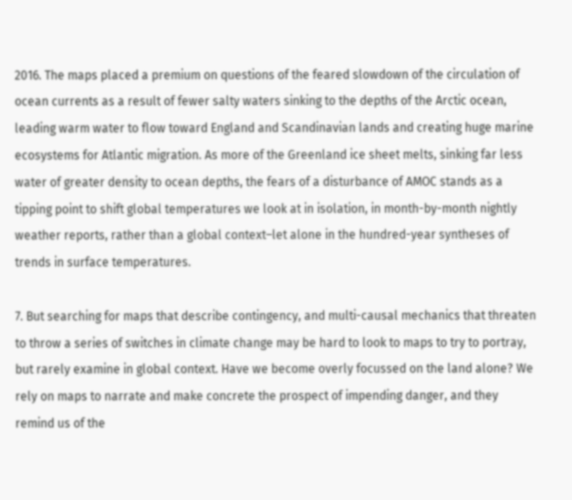2016. The maps placed a premium on questions of the feared slowdown of the circulation of ocean currents as a result of fewer salty waters sinking to the depths of the Arctic ocean, leading warm water to flow toward England and Scandinavian lands and creating huge marine ecosystems for Atlantic migration. As more of the Greenland ice sheet melts, sinking far less water of greater density to ocean depths, the fears of a disturbance of AMOC stands as a tipping point to shift global temperatures we look at in isolation, in month-by-month nightly weather reports, rather than a global context–let alone in the hundred-year syntheses of trends in surface temperatures.

7. But searching for maps that describe contingency, and multi-causal mechanics that threaten to throw a series of switches in climate change may be hard to look to maps to try to portray, but rarely examine in global context. Have we become overly focussed on the land alone? We rely on maps to narrate and make concrete the prospect of impending danger, and they remind us of the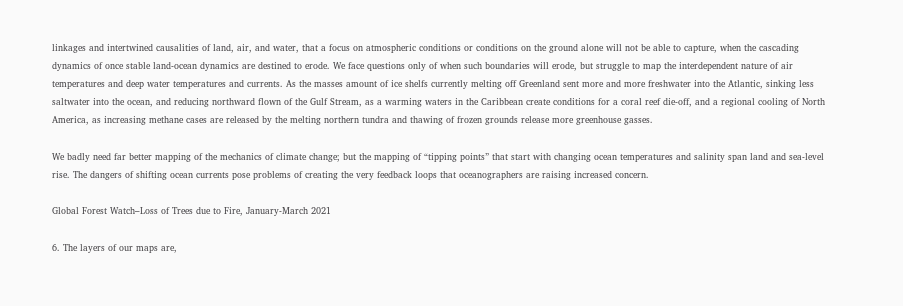linkages and intertwined causalities of land, air, and water, that a focus on atmospheric conditions or conditions on the ground alone will not be able to capture, when the cascading dynamics of once stable land-ocean dynamics are destined to erode. We face questions only of when such boundaries will erode, but struggle to map the interdependent nature of air temperatures and deep water temperatures and currents. As the masses amount of ice shelfs currently melting off Greenland sent more and more freshwater into the Atlantic, sinking less saltwater into the ocean, and reducing northward flown of the Gulf Stream, as a warming waters in the Caribbean create conditions for a coral reef die-off, and a regional cooling of North America, as increasing methane cases are released by the melting northern tundra and thawing of frozen grounds release more greenhouse gasses.

We badly need far better mapping of the mechanics of climate change; but the mapping of “tipping points” that start with changing ocean temperatures and salinity span land and sea-level rise. The dangers of shifting ocean currents pose problems of creating the very feedback loops that oceanographers are raising increased concern.

Global Forest Watch–Loss of Trees due to Fire, January-March 2021

6. The layers of our maps are,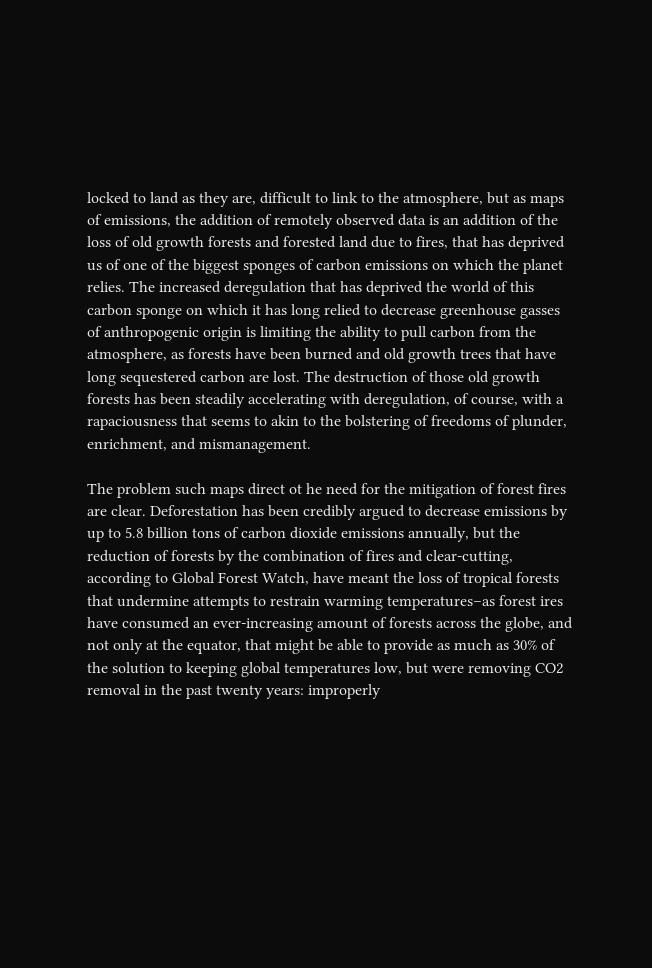locked to land as they are, difficult to link to the atmosphere, but as maps of emissions, the addition of remotely observed data is an addition of the loss of old growth forests and forested land due to fires, that has deprived us of one of the biggest sponges of carbon emissions on which the planet relies. The increased deregulation that has deprived the world of this carbon sponge on which it has long relied to decrease greenhouse gasses of anthropogenic origin is limiting the ability to pull carbon from the atmosphere, as forests have been burned and old growth trees that have long sequestered carbon are lost. The destruction of those old growth forests has been steadily accelerating with deregulation, of course, with a rapaciousness that seems to akin to the bolstering of freedoms of plunder, enrichment, and mismanagement.

The problem such maps direct ot he need for the mitigation of forest fires are clear. Deforestation has been credibly argued to decrease emissions by up to 5.8 billion tons of carbon dioxide emissions annually, but the reduction of forests by the combination of fires and clear-cutting, according to Global Forest Watch, have meant the loss of tropical forests that undermine attempts to restrain warming temperatures–as forest ires have consumed an ever-increasing amount of forests across the globe, and not only at the equator, that might be able to provide as much as 30% of the solution to keeping global temperatures low, but were removing CO2 removal in the past twenty years: improperly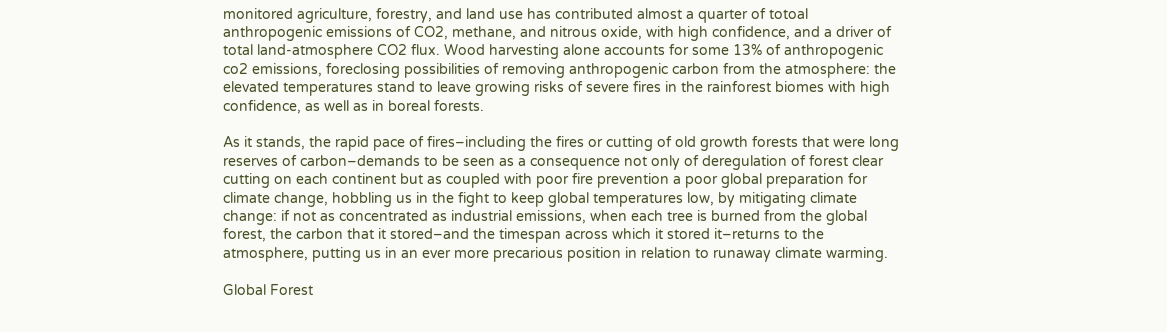monitored agriculture, forestry, and land use has contributed almost a quarter of totoal anthropogenic emissions of CO2, methane, and nitrous oxide, with high confidence, and a driver of total land-atmosphere CO2 flux. Wood harvesting alone accounts for some 13% of anthropogenic co2 emissions, foreclosing possibilities of removing anthropogenic carbon from the atmosphere: the elevated temperatures stand to leave growing risks of severe fires in the rainforest biomes with high confidence, as well as in boreal forests.

As it stands, the rapid pace of fires–including the fires or cutting of old growth forests that were long reserves of carbon–demands to be seen as a consequence not only of deregulation of forest clear cutting on each continent but as coupled with poor fire prevention a poor global preparation for climate change, hobbling us in the fight to keep global temperatures low, by mitigating climate change: if not as concentrated as industrial emissions, when each tree is burned from the global forest, the carbon that it stored–and the timespan across which it stored it–returns to the atmosphere, putting us in an ever more precarious position in relation to runaway climate warming.

Global Forest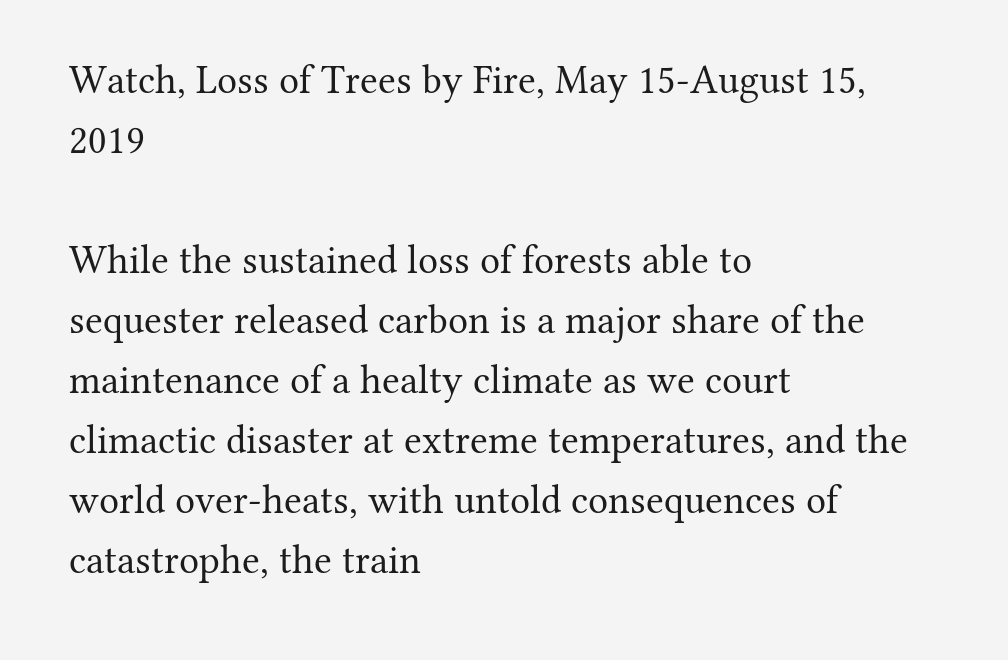Watch, Loss of Trees by Fire, May 15-August 15, 2019

While the sustained loss of forests able to sequester released carbon is a major share of the maintenance of a healty climate as we court climactic disaster at extreme temperatures, and the world over-heats, with untold consequences of catastrophe, the train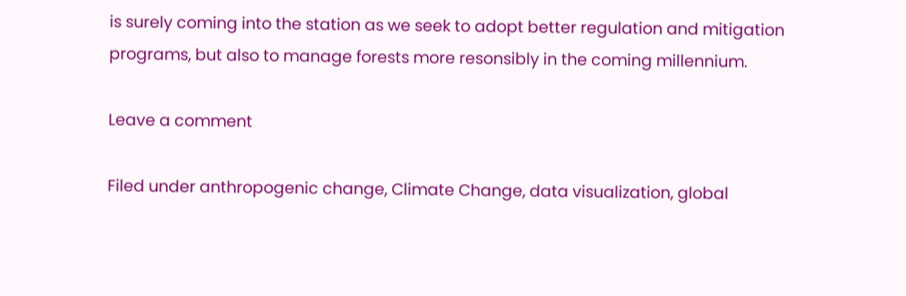is surely coming into the station as we seek to adopt better regulation and mitigation programs, but also to manage forests more resonsibly in the coming millennium.

Leave a comment

Filed under anthropogenic change, Climate Change, data visualization, global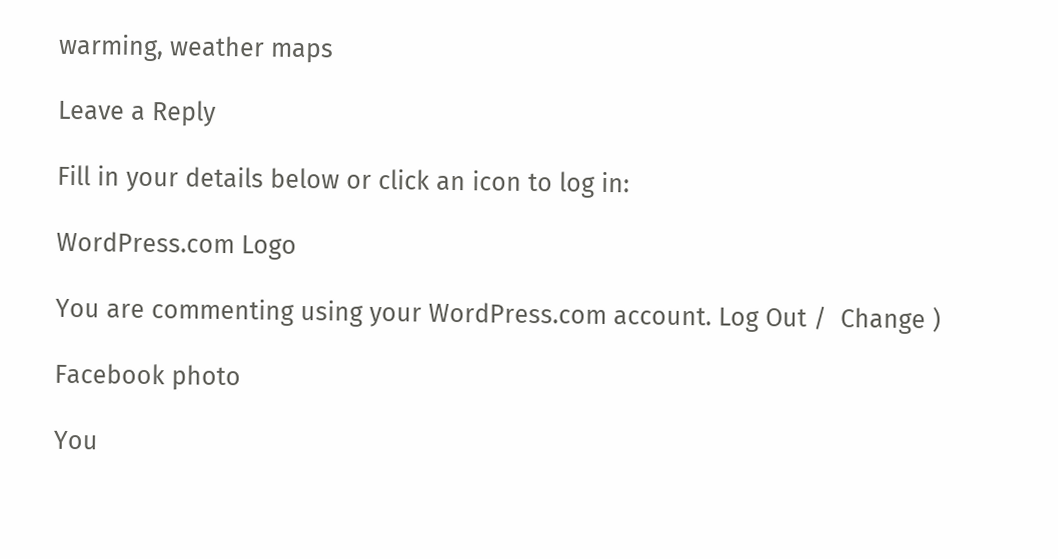warming, weather maps

Leave a Reply

Fill in your details below or click an icon to log in:

WordPress.com Logo

You are commenting using your WordPress.com account. Log Out /  Change )

Facebook photo

You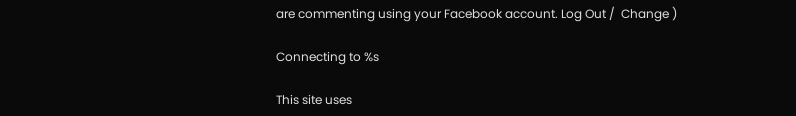are commenting using your Facebook account. Log Out /  Change )

Connecting to %s

This site uses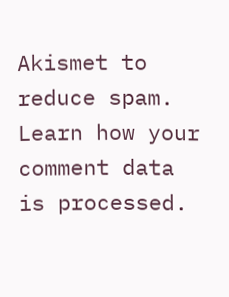Akismet to reduce spam. Learn how your comment data is processed.